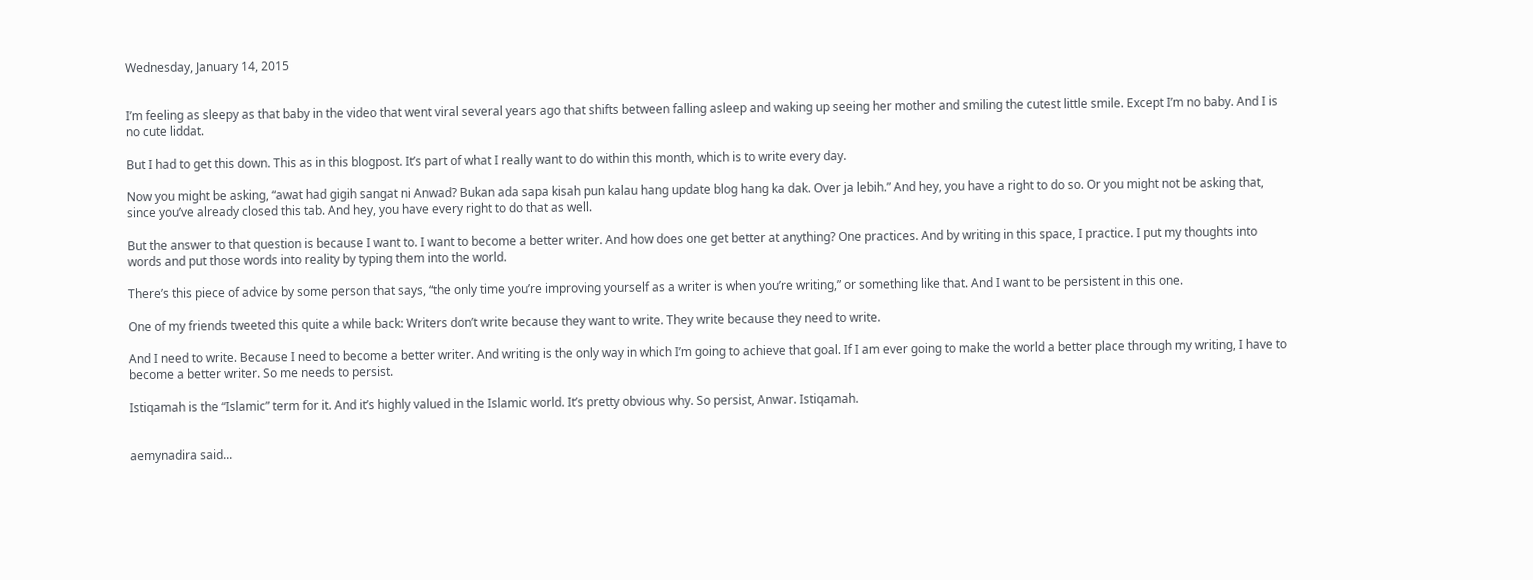Wednesday, January 14, 2015


I’m feeling as sleepy as that baby in the video that went viral several years ago that shifts between falling asleep and waking up seeing her mother and smiling the cutest little smile. Except I’m no baby. And I is no cute liddat.

But I had to get this down. This as in this blogpost. It’s part of what I really want to do within this month, which is to write every day.

Now you might be asking, “awat had gigih sangat ni Anwad? Bukan ada sapa kisah pun kalau hang update blog hang ka dak. Over ja lebih.” And hey, you have a right to do so. Or you might not be asking that, since you’ve already closed this tab. And hey, you have every right to do that as well.

But the answer to that question is because I want to. I want to become a better writer. And how does one get better at anything? One practices. And by writing in this space, I practice. I put my thoughts into words and put those words into reality by typing them into the world.

There’s this piece of advice by some person that says, “the only time you’re improving yourself as a writer is when you’re writing,” or something like that. And I want to be persistent in this one.

One of my friends tweeted this quite a while back: Writers don’t write because they want to write. They write because they need to write.

And I need to write. Because I need to become a better writer. And writing is the only way in which I’m going to achieve that goal. If I am ever going to make the world a better place through my writing, I have to become a better writer. So me needs to persist.

Istiqamah is the “Islamic” term for it. And it’s highly valued in the Islamic world. It’s pretty obvious why. So persist, Anwar. Istiqamah.


aemynadira said...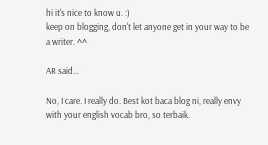hi it's nice to know u. :)
keep on blogging, don't let anyone get in your way to be a writer. ^^

AR said...

No, I care. I really do. Best kot baca blog ni, really envy with your english vocab bro, so terbaik.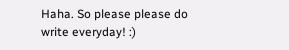Haha. So please please do write everyday! :)